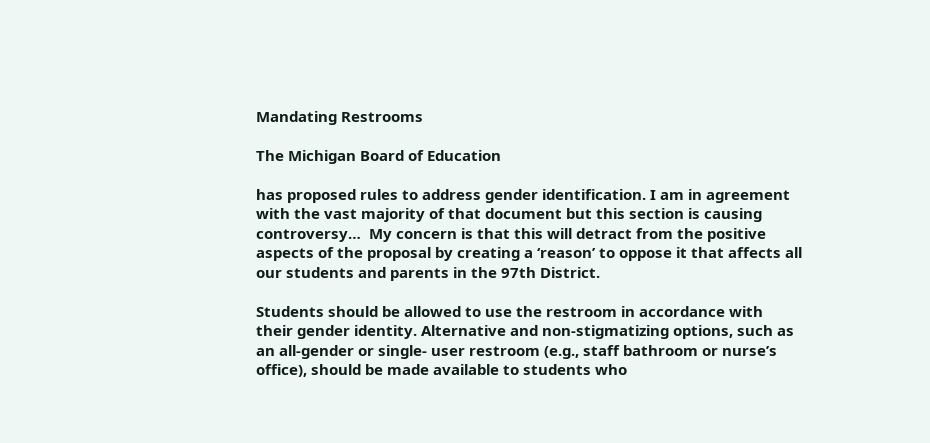Mandating Restrooms

The Michigan Board of Education

has proposed rules to address gender identification. I am in agreement with the vast majority of that document but this section is causing controversy…  My concern is that this will detract from the positive aspects of the proposal by creating a ‘reason’ to oppose it that affects all our students and parents in the 97th District.

Students should be allowed to use the restroom in accordance with their gender identity. Alternative and non-stigmatizing options, such as an all-gender or single- user restroom (e.g., staff bathroom or nurse’s office), should be made available to students who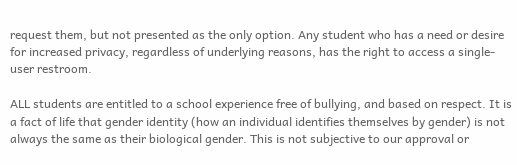request them, but not presented as the only option. Any student who has a need or desire for increased privacy, regardless of underlying reasons, has the right to access a single-user restroom.

ALL students are entitled to a school experience free of bullying, and based on respect. It is a fact of life that gender identity (how an individual identifies themselves by gender) is not always the same as their biological gender. This is not subjective to our approval or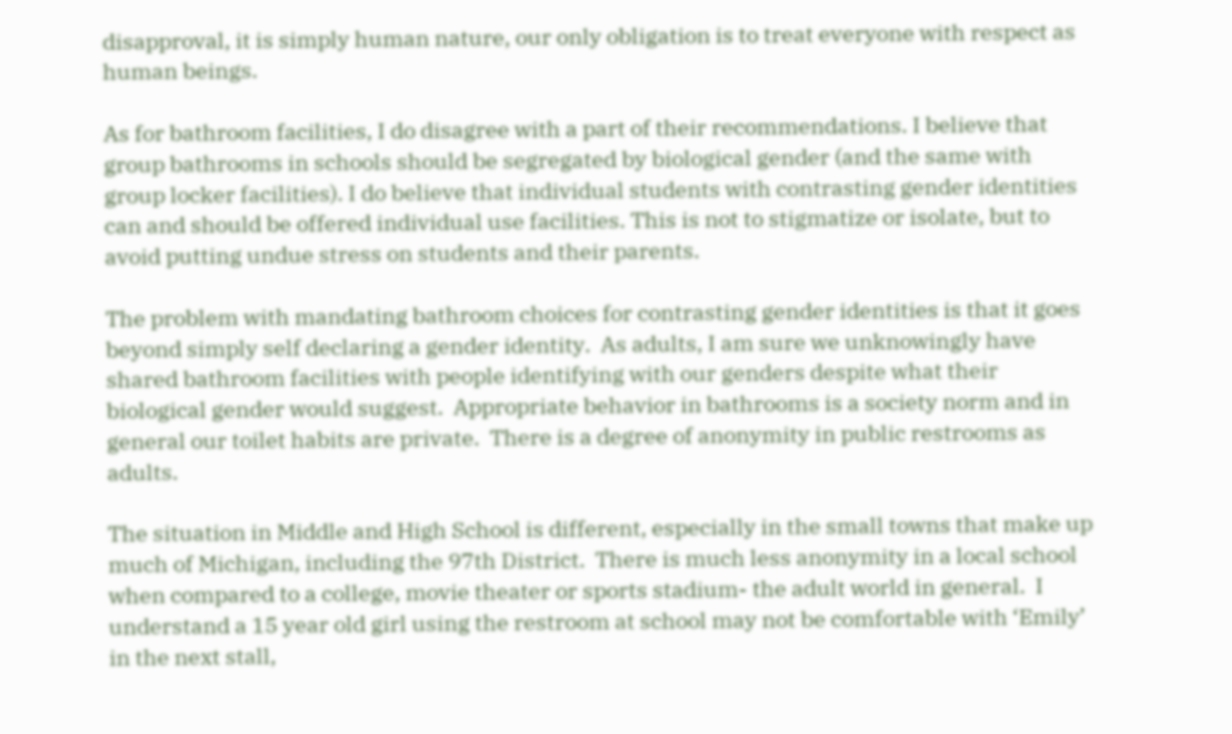disapproval, it is simply human nature, our only obligation is to treat everyone with respect as human beings.

As for bathroom facilities, I do disagree with a part of their recommendations. I believe that group bathrooms in schools should be segregated by biological gender (and the same with group locker facilities). I do believe that individual students with contrasting gender identities can and should be offered individual use facilities. This is not to stigmatize or isolate, but to avoid putting undue stress on students and their parents.

The problem with mandating bathroom choices for contrasting gender identities is that it goes beyond simply self declaring a gender identity.  As adults, I am sure we unknowingly have shared bathroom facilities with people identifying with our genders despite what their biological gender would suggest.  Appropriate behavior in bathrooms is a society norm and in general our toilet habits are private.  There is a degree of anonymity in public restrooms as adults.

The situation in Middle and High School is different, especially in the small towns that make up much of Michigan, including the 97th District.  There is much less anonymity in a local school when compared to a college, movie theater or sports stadium- the adult world in general.  I understand a 15 year old girl using the restroom at school may not be comfortable with ‘Emily’ in the next stall,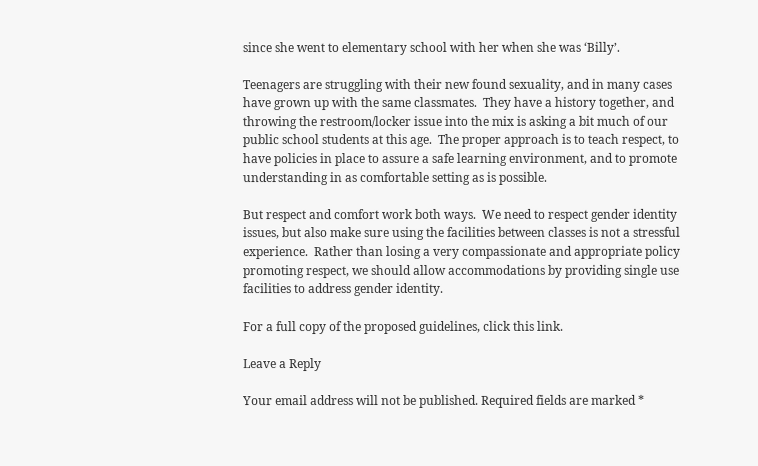since she went to elementary school with her when she was ‘Billy’.

Teenagers are struggling with their new found sexuality, and in many cases have grown up with the same classmates.  They have a history together, and throwing the restroom/locker issue into the mix is asking a bit much of our public school students at this age.  The proper approach is to teach respect, to have policies in place to assure a safe learning environment, and to promote understanding in as comfortable setting as is possible.

But respect and comfort work both ways.  We need to respect gender identity issues, but also make sure using the facilities between classes is not a stressful experience.  Rather than losing a very compassionate and appropriate policy promoting respect, we should allow accommodations by providing single use facilities to address gender identity.

For a full copy of the proposed guidelines, click this link.

Leave a Reply

Your email address will not be published. Required fields are marked *